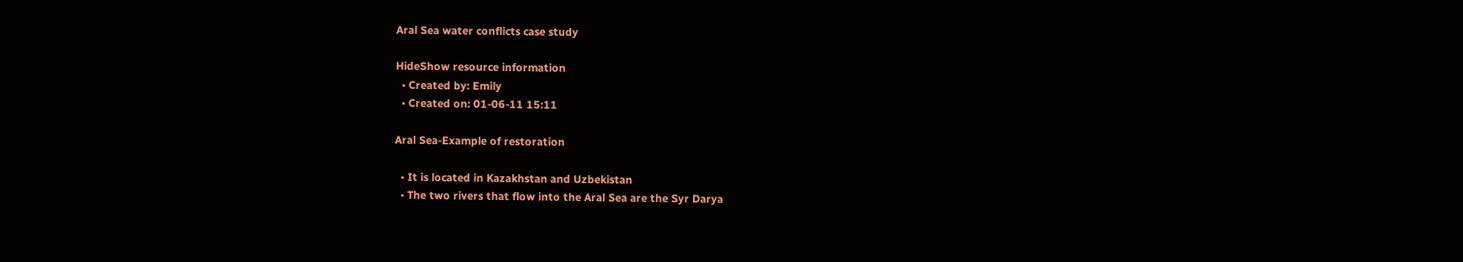Aral Sea water conflicts case study

HideShow resource information
  • Created by: Emily
  • Created on: 01-06-11 15:11

Aral Sea-Example of restoration

  • It is located in Kazakhstan and Uzbekistan
  • The two rivers that flow into the Aral Sea are the Syr Darya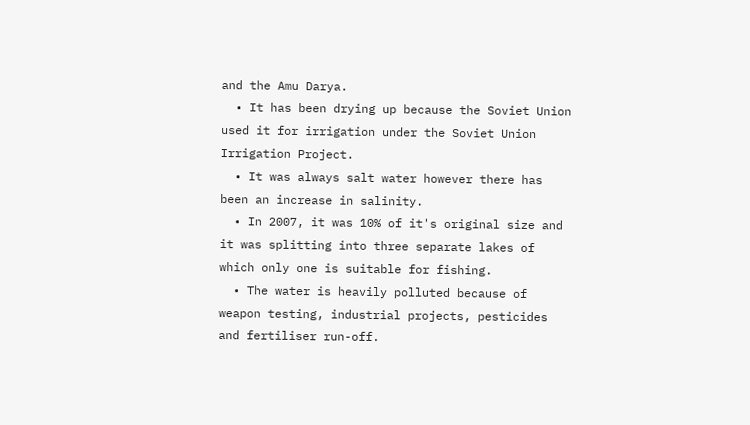and the Amu Darya.
  • It has been drying up because the Soviet Union used it for irrigation under the Soviet Union Irrigation Project.
  • It was always salt water however there has been an increase in salinity.
  • In 2007, it was 10% of it's original size and it was splitting into three separate lakes of which only one is suitable for fishing.
  • The water is heavily polluted because of weapon testing, industrial projects, pesticides and fertiliser run-off.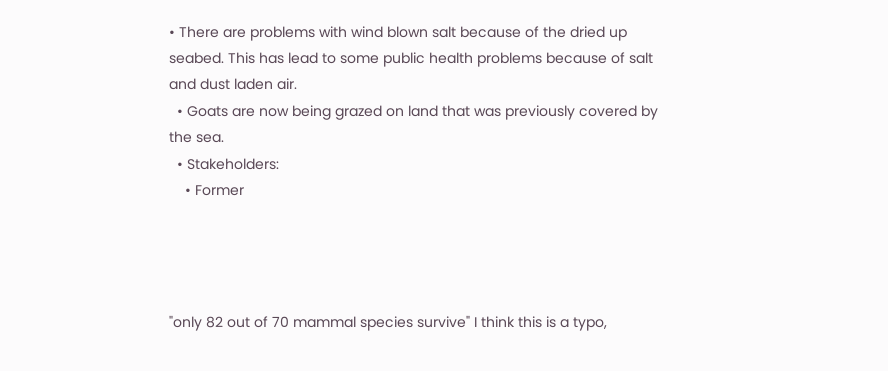• There are problems with wind blown salt because of the dried up seabed. This has lead to some public health problems because of salt and dust laden air.
  • Goats are now being grazed on land that was previously covered by the sea.
  • Stakeholders:
    • Former




"only 82 out of 70 mammal species survive" I think this is a typo,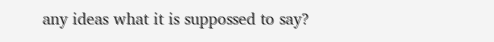any ideas what it is suppossed to say?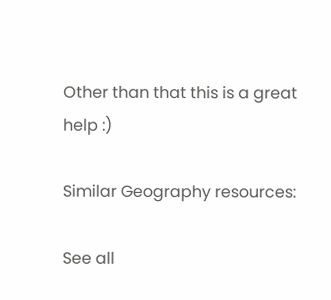Other than that this is a great help :)

Similar Geography resources:

See all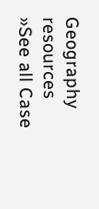Geography resources »See all Case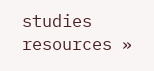studies resources »